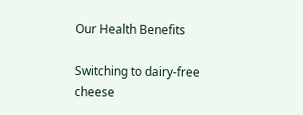Our Health Benefits

Switching to dairy-free cheese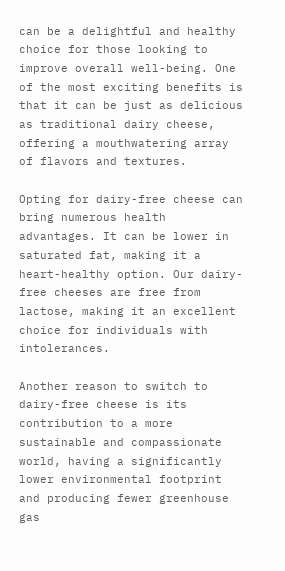can be a delightful and healthy choice for those looking to improve overall well-being. One of the most exciting benefits is that it can be just as delicious as traditional dairy cheese, offering a mouthwatering array of flavors and textures.

Opting for dairy-free cheese can bring numerous health advantages. It can be lower in saturated fat, making it a heart-healthy option. Our dairy-free cheeses are free from lactose, making it an excellent choice for individuals with intolerances.

Another reason to switch to dairy-free cheese is its contribution to a more sustainable and compassionate world, having a significantly lower environmental footprint and producing fewer greenhouse gas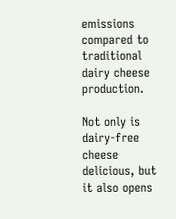emissions compared to traditional dairy cheese production.

Not only is dairy-free cheese delicious, but it also opens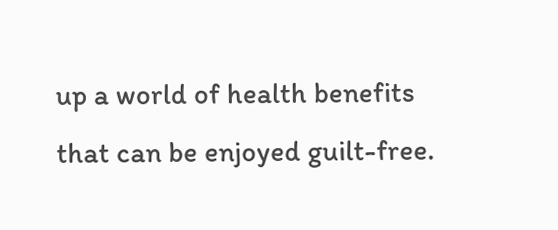up a world of health benefits that can be enjoyed guilt-free.